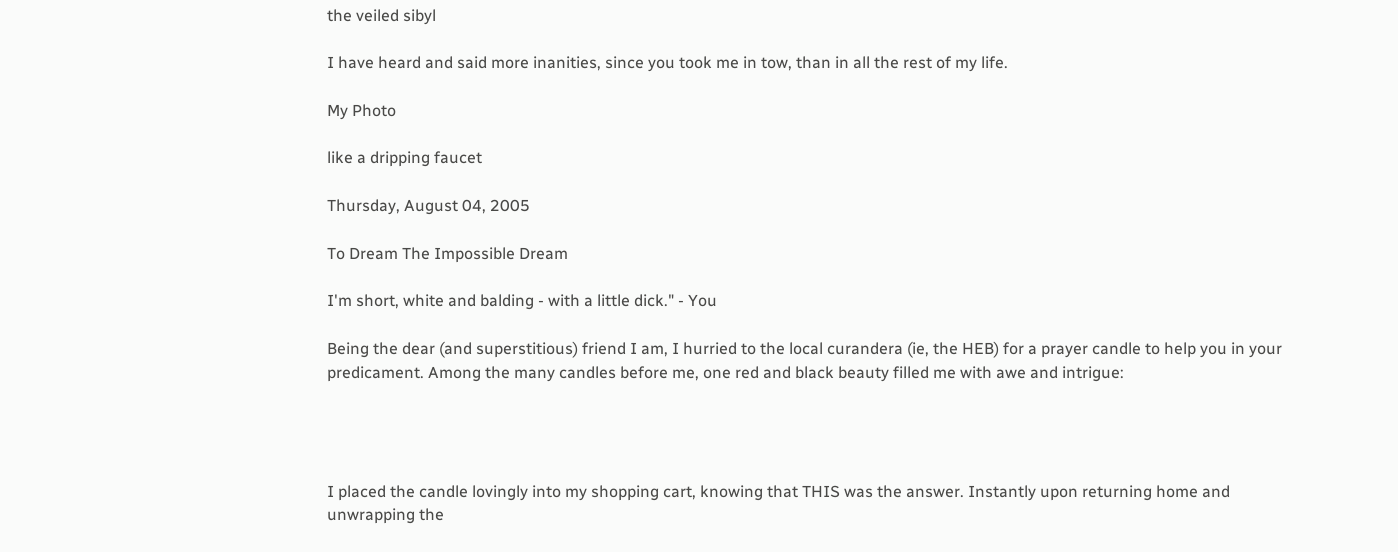the veiled sibyl

I have heard and said more inanities, since you took me in tow, than in all the rest of my life.

My Photo

like a dripping faucet

Thursday, August 04, 2005

To Dream The Impossible Dream

I'm short, white and balding - with a little dick." - You

Being the dear (and superstitious) friend I am, I hurried to the local curandera (ie, the HEB) for a prayer candle to help you in your predicament. Among the many candles before me, one red and black beauty filled me with awe and intrigue:




I placed the candle lovingly into my shopping cart, knowing that THIS was the answer. Instantly upon returning home and unwrapping the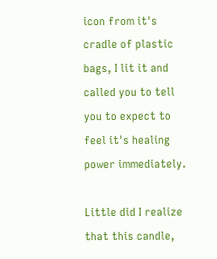icon from it's cradle of plastic bags, I lit it and called you to tell you to expect to feel it's healing power immediately.

Little did I realize that this candle,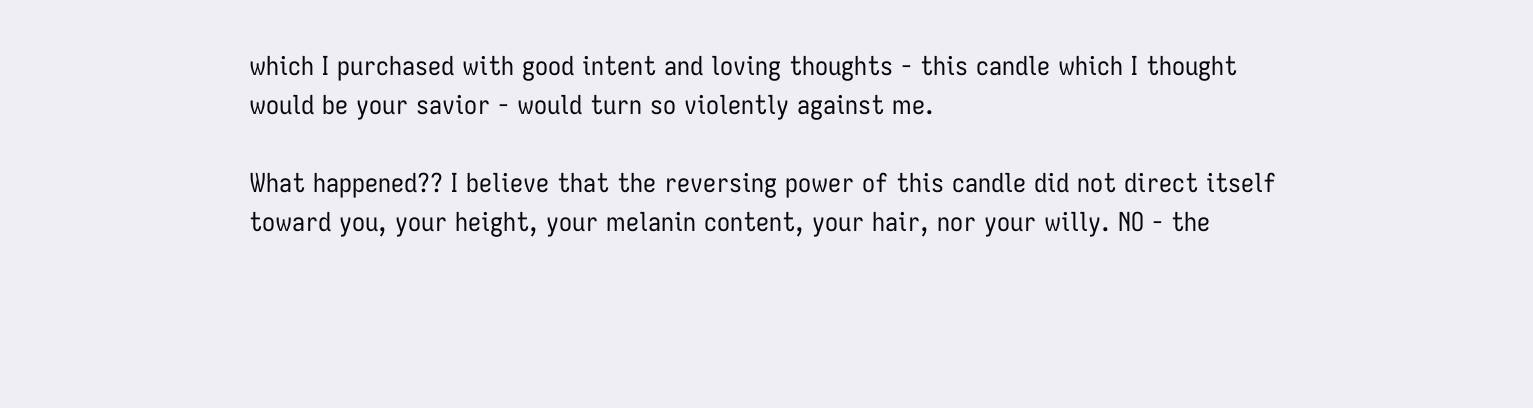which I purchased with good intent and loving thoughts - this candle which I thought would be your savior - would turn so violently against me.

What happened?? I believe that the reversing power of this candle did not direct itself toward you, your height, your melanin content, your hair, nor your willy. NO - the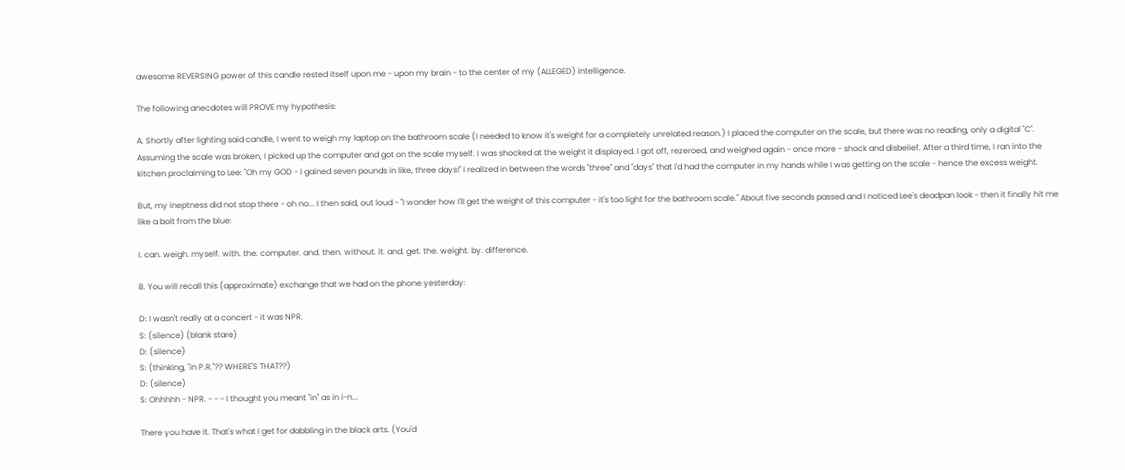awesome REVERSING power of this candle rested itself upon me - upon my brain - to the center of my (ALLEGED) intelligence.

The following anecdotes will PROVE my hypothesis:

A. Shortly after lighting said candle, I went to weigh my laptop on the bathroom scale (I needed to know it's weight for a completely unrelated reason.) I placed the computer on the scale, but there was no reading, only a digital "C". Assuming the scale was broken, I picked up the computer and got on the scale myself. I was shocked at the weight it displayed. I got off, rezeroed, and weighed again - once more - shock and disbelief. After a third time, I ran into the kitchen proclaiming to Lee: "Oh my GOD - I gained seven pounds in like, three days!" I realized in between the words "three" and "days" that I'd had the computer in my hands while I was getting on the scale - hence the excess weight.

But, my ineptness did not stop there - oh no... I then said, out loud - "I wonder how I'll get the weight of this computer - it's too light for the bathroom scale." About five seconds passed and I noticed Lee's deadpan look - then it finally hit me like a bolt from the blue:

I. can. weigh. myself. with. the. computer. and. then. without. it. and. get. the. weight. by. difference.

B. You will recall this (approximate) exchange that we had on the phone yesterday:

D: I wasn't really at a concert - it was NPR.
S: (silence) (blank stare)
D: (silence)
S: (thinking, "in P.R."?? WHERE'S THAT??)
D: (silence)
S: Ohhhhh - NPR. - - - I thought you meant "in" as in i-n...

There you have it. That's what I get for dabbling in the black arts. (You'd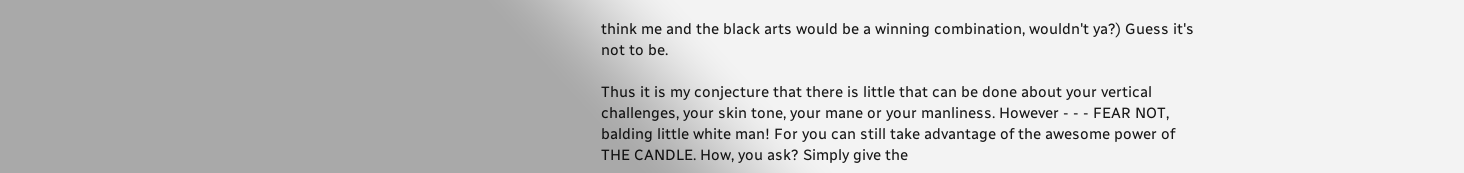think me and the black arts would be a winning combination, wouldn't ya?) Guess it's not to be.

Thus it is my conjecture that there is little that can be done about your vertical challenges, your skin tone, your mane or your manliness. However - - - FEAR NOT, balding little white man! For you can still take advantage of the awesome power of THE CANDLE. How, you ask? Simply give the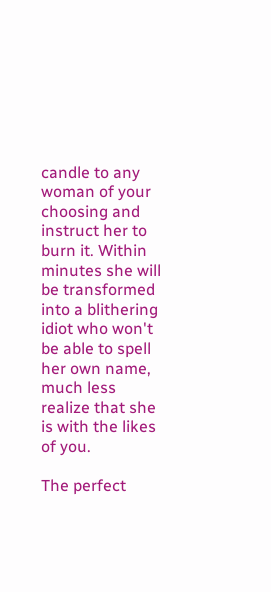candle to any woman of your choosing and instruct her to burn it. Within minutes she will be transformed into a blithering idiot who won't be able to spell her own name, much less realize that she is with the likes of you.

The perfect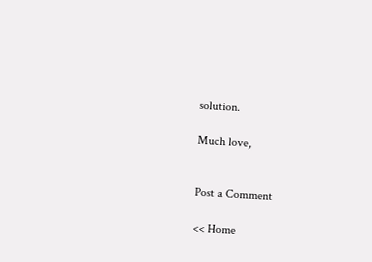solution.

Much love,


Post a Comment

<< Home